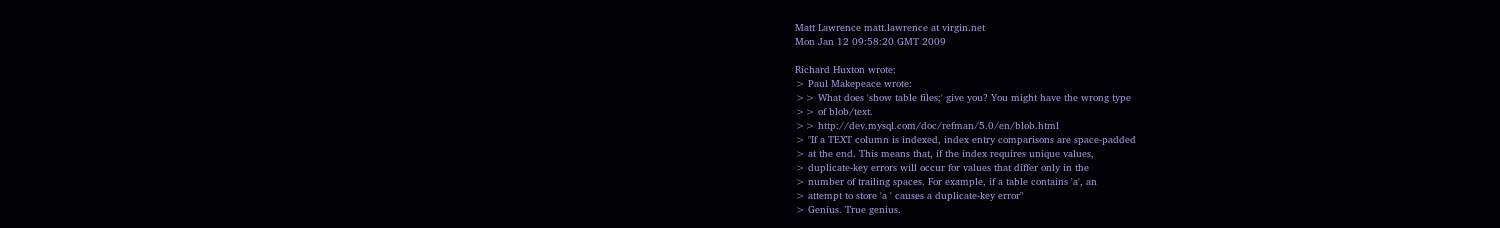Matt Lawrence matt.lawrence at virgin.net
Mon Jan 12 09:58:20 GMT 2009

Richard Huxton wrote:
> Paul Makepeace wrote:
>> What does 'show table files;' give you? You might have the wrong type
>> of blob/text.
>> http://dev.mysql.com/doc/refman/5.0/en/blob.html
> "If a TEXT column is indexed, index entry comparisons are space-padded
> at the end. This means that, if the index requires unique values,
> duplicate-key errors will occur for values that differ only in the
> number of trailing spaces. For example, if a table contains 'a', an
> attempt to store 'a ' causes a duplicate-key error"
> Genius. True genius.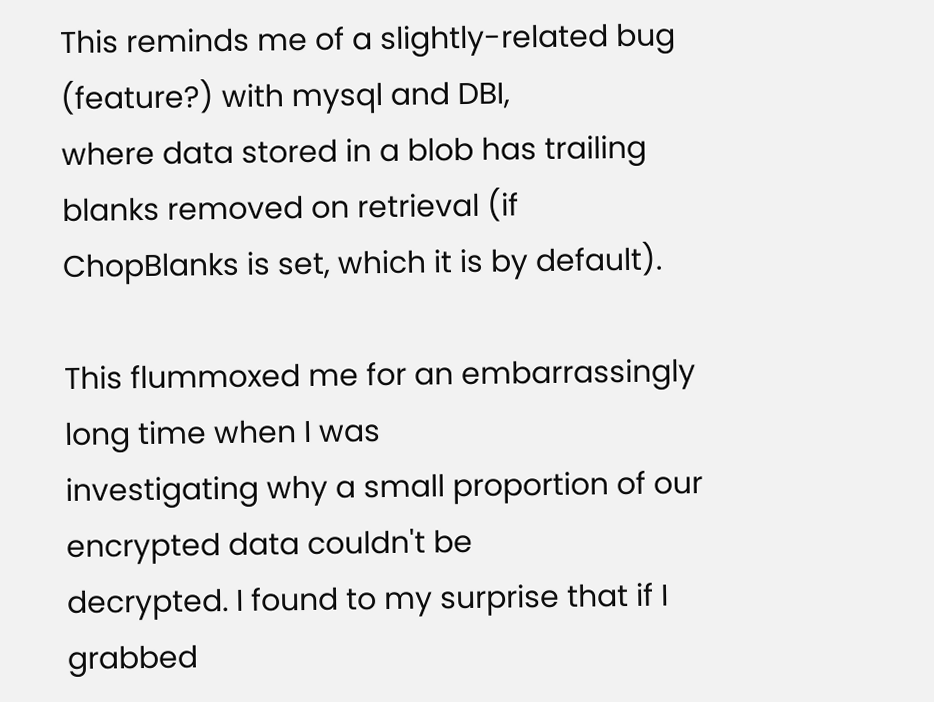This reminds me of a slightly-related bug (feature?) with mysql and DBI,
where data stored in a blob has trailing blanks removed on retrieval (if
ChopBlanks is set, which it is by default).

This flummoxed me for an embarrassingly long time when I was
investigating why a small proportion of our encrypted data couldn't be
decrypted. I found to my surprise that if I grabbed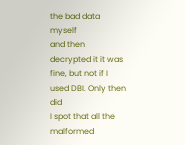the bad data myself
and then decrypted it it was fine, but not if I used DBI. Only then did
I spot that all the malformed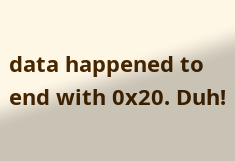data happened to end with 0x20. Duh!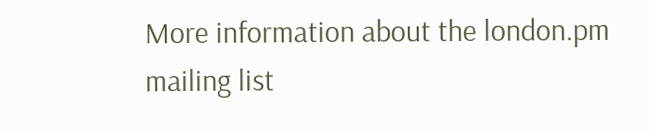More information about the london.pm mailing list